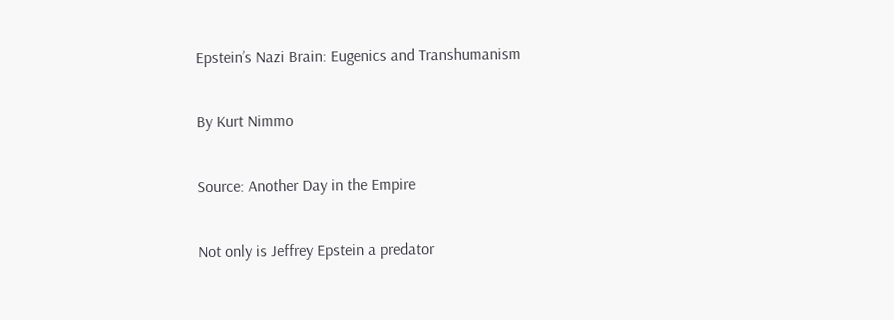Epstein’s Nazi Brain: Eugenics and Transhumanism

By Kurt Nimmo

Source: Another Day in the Empire

Not only is Jeffrey Epstein a predator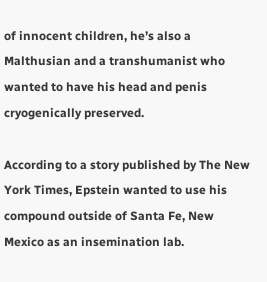of innocent children, he’s also a Malthusian and a transhumanist who wanted to have his head and penis cryogenically preserved.

According to a story published by The New York Times, Epstein wanted to use his compound outside of Santa Fe, New Mexico as an insemination lab.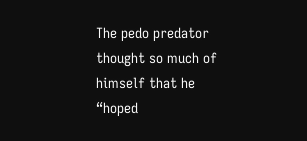The pedo predator thought so much of himself that he “hoped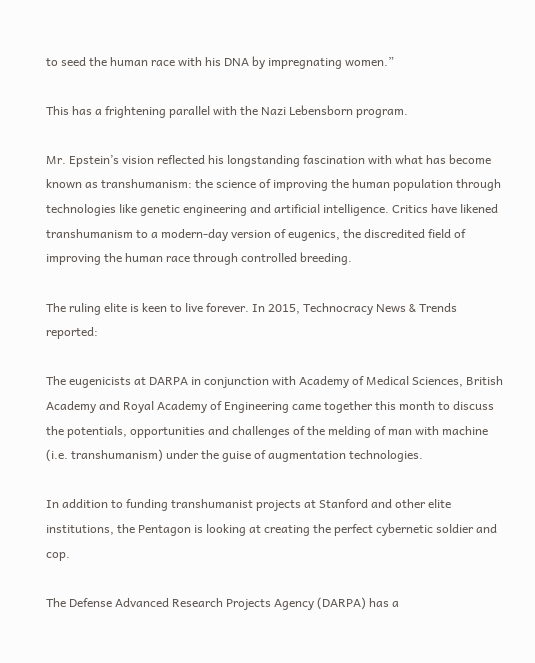to seed the human race with his DNA by impregnating women.”

This has a frightening parallel with the Nazi Lebensborn program.

Mr. Epstein’s vision reflected his longstanding fascination with what has become known as transhumanism: the science of improving the human population through technologies like genetic engineering and artificial intelligence. Critics have likened transhumanism to a modern-day version of eugenics, the discredited field of improving the human race through controlled breeding.

The ruling elite is keen to live forever. In 2015, Technocracy News & Trends reported:

The eugenicists at DARPA in conjunction with Academy of Medical Sciences, British Academy and Royal Academy of Engineering came together this month to discuss the potentials, opportunities and challenges of the melding of man with machine (i.e. transhumanism) under the guise of augmentation technologies.

In addition to funding transhumanist projects at Stanford and other elite institutions, the Pentagon is looking at creating the perfect cybernetic soldier and cop.

The Defense Advanced Research Projects Agency (DARPA) has a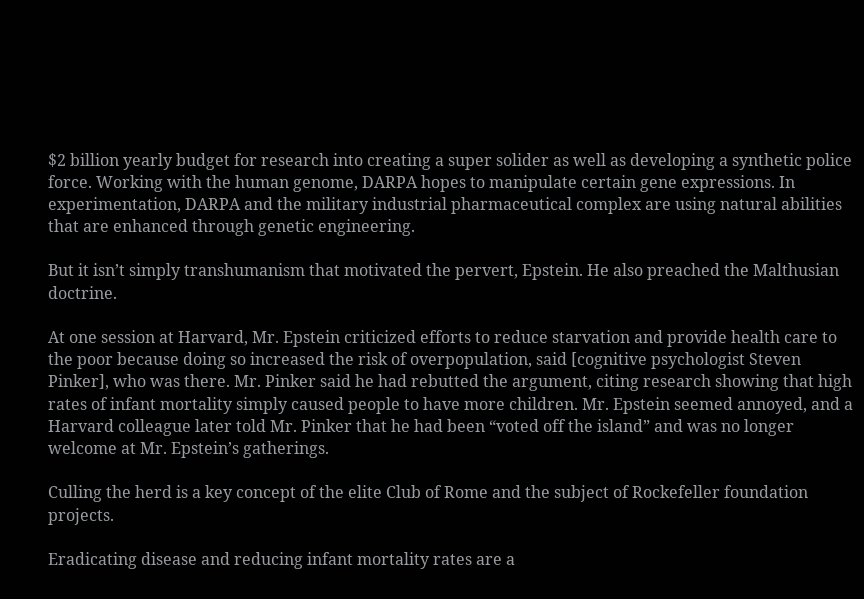$2 billion yearly budget for research into creating a super solider as well as developing a synthetic police force. Working with the human genome, DARPA hopes to manipulate certain gene expressions. In experimentation, DARPA and the military industrial pharmaceutical complex are using natural abilities that are enhanced through genetic engineering.

But it isn’t simply transhumanism that motivated the pervert, Epstein. He also preached the Malthusian doctrine.

At one session at Harvard, Mr. Epstein criticized efforts to reduce starvation and provide health care to the poor because doing so increased the risk of overpopulation, said [cognitive psychologist Steven Pinker], who was there. Mr. Pinker said he had rebutted the argument, citing research showing that high rates of infant mortality simply caused people to have more children. Mr. Epstein seemed annoyed, and a Harvard colleague later told Mr. Pinker that he had been “voted off the island” and was no longer welcome at Mr. Epstein’s gatherings.

Culling the herd is a key concept of the elite Club of Rome and the subject of Rockefeller foundation projects.

Eradicating disease and reducing infant mortality rates are a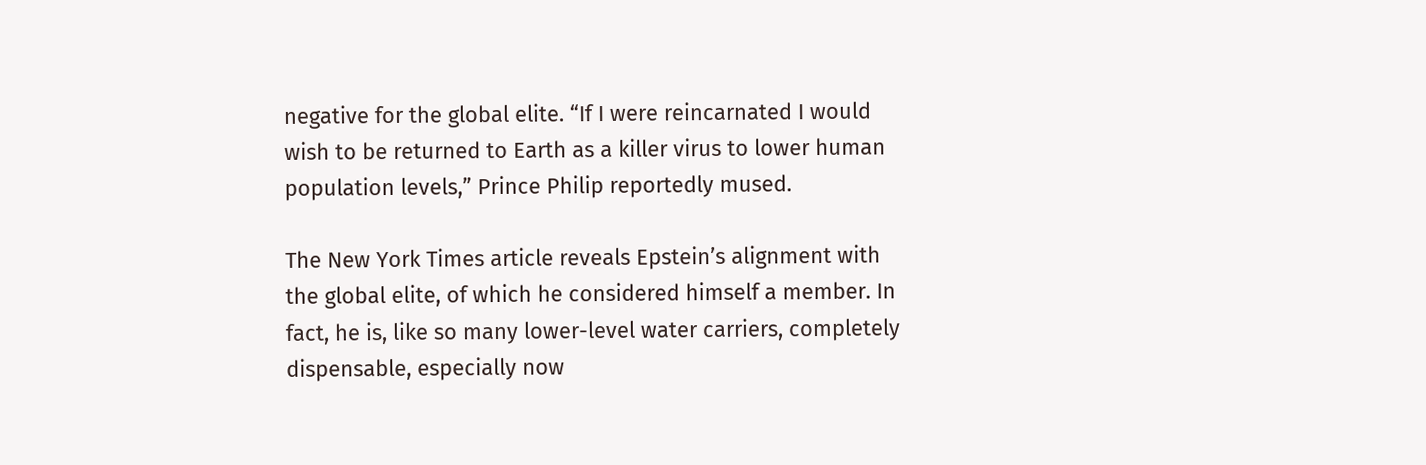negative for the global elite. “If I were reincarnated I would wish to be returned to Earth as a killer virus to lower human population levels,” Prince Philip reportedly mused.

The New York Times article reveals Epstein’s alignment with the global elite, of which he considered himself a member. In fact, he is, like so many lower-level water carriers, completely dispensable, especially now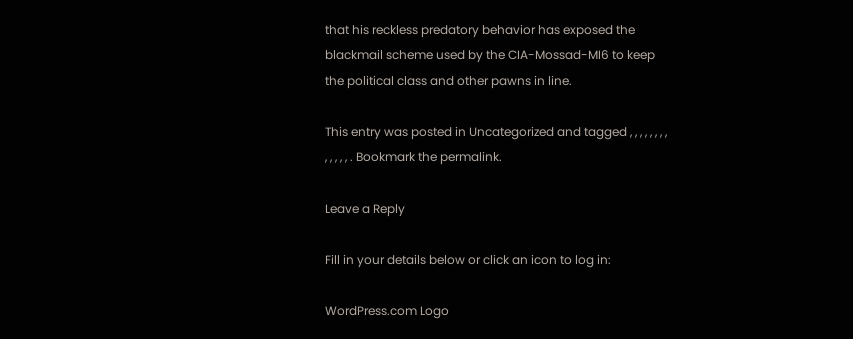that his reckless predatory behavior has exposed the blackmail scheme used by the CIA-Mossad-MI6 to keep the political class and other pawns in line.

This entry was posted in Uncategorized and tagged , , , , , , , , , , , , , . Bookmark the permalink.

Leave a Reply

Fill in your details below or click an icon to log in:

WordPress.com Logo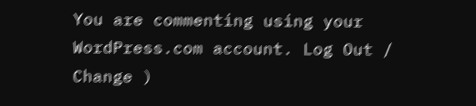You are commenting using your WordPress.com account. Log Out /  Change )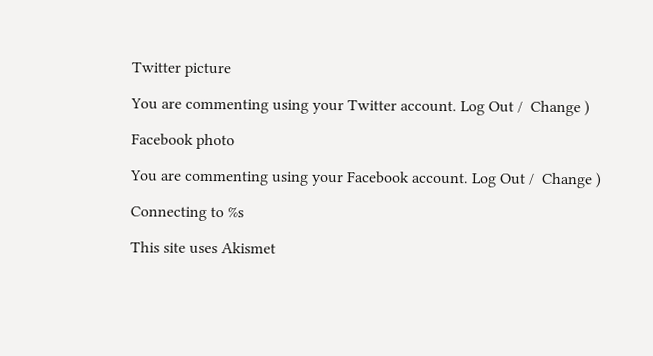Twitter picture

You are commenting using your Twitter account. Log Out /  Change )

Facebook photo

You are commenting using your Facebook account. Log Out /  Change )

Connecting to %s

This site uses Akismet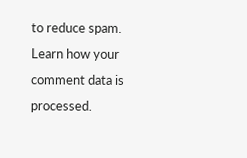to reduce spam. Learn how your comment data is processed.